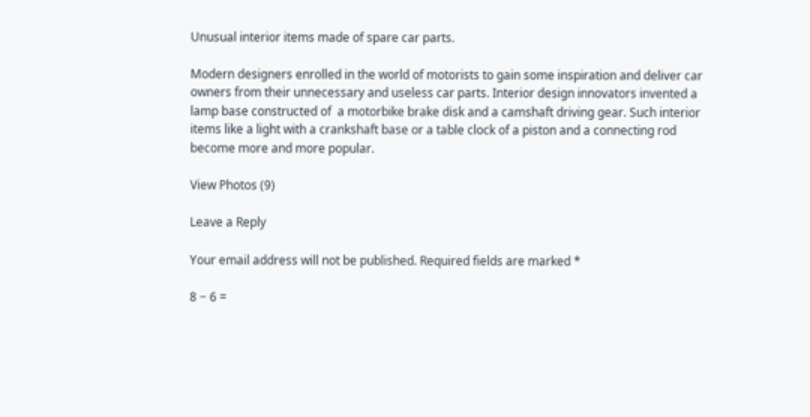Unusual interior items made of spare car parts.

Modern designers enrolled in the world of motorists to gain some inspiration and deliver car owners from their unnecessary and useless car parts. Interior design innovators invented a lamp base constructed of  a motorbike brake disk and a camshaft driving gear. Such interior items like a light with a crankshaft base or a table clock of a piston and a connecting rod become more and more popular.

View Photos (9)

Leave a Reply

Your email address will not be published. Required fields are marked *

8 − 6 =